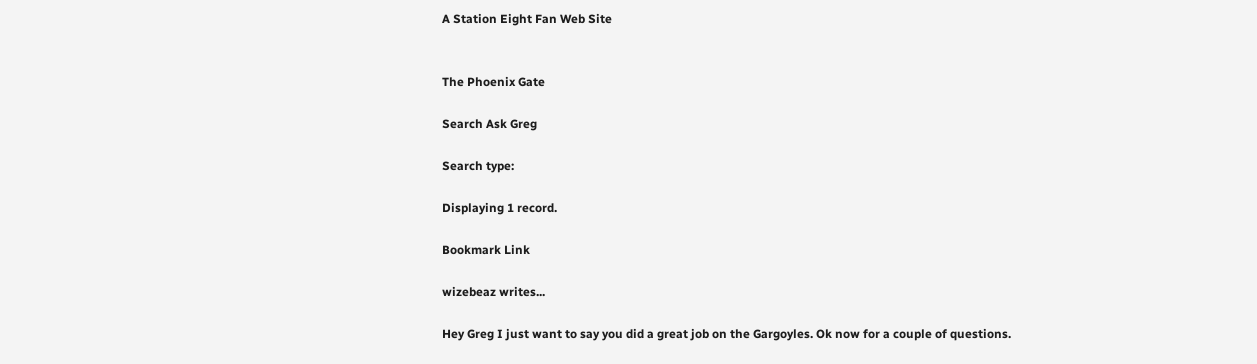A Station Eight Fan Web Site


The Phoenix Gate

Search Ask Greg

Search type:

Displaying 1 record.

Bookmark Link

wizebeaz writes...

Hey Greg I just want to say you did a great job on the Gargoyles. Ok now for a couple of questions.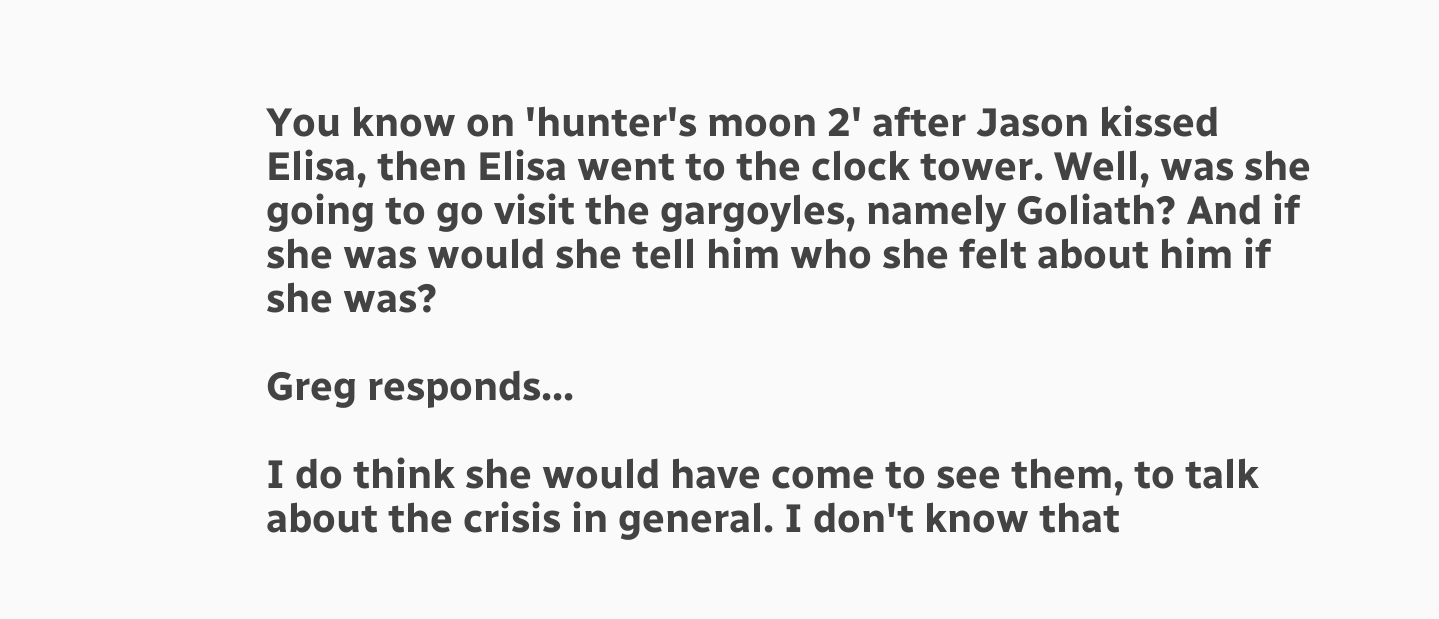You know on 'hunter's moon 2' after Jason kissed Elisa, then Elisa went to the clock tower. Well, was she going to go visit the gargoyles, namely Goliath? And if she was would she tell him who she felt about him if she was?

Greg responds...

I do think she would have come to see them, to talk about the crisis in general. I don't know that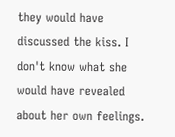they would have discussed the kiss. I don't know what she would have revealed about her own feelings.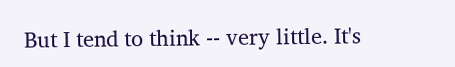But I tend to think -- very little. It's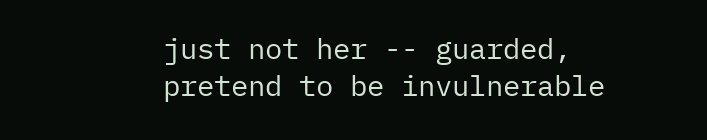just not her -- guarded, pretend to be invulnerable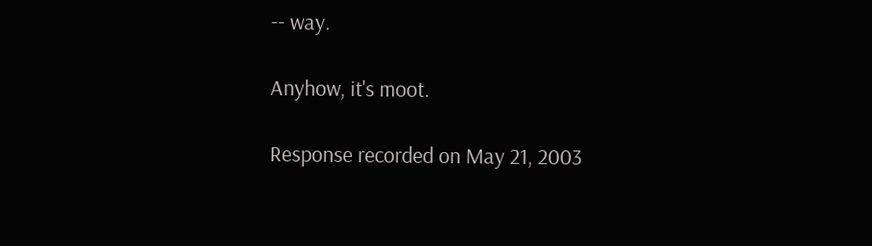-- way.

Anyhow, it's moot.

Response recorded on May 21, 2003